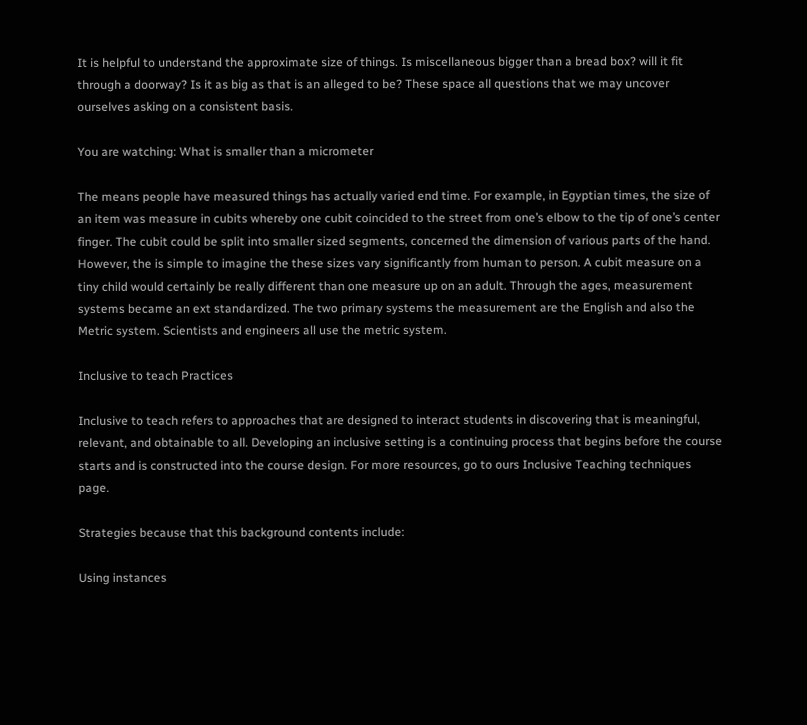It is helpful to understand the approximate size of things. Is miscellaneous bigger than a bread box? will it fit through a doorway? Is it as big as that is an alleged to be? These space all questions that we may uncover ourselves asking on a consistent basis.

You are watching: What is smaller than a micrometer

The means people have measured things has actually varied end time. For example, in Egyptian times, the size of an item was measure in cubits whereby one cubit coincided to the street from one’s elbow to the tip of one’s center finger. The cubit could be split into smaller sized segments, concerned the dimension of various parts of the hand. However, the is simple to imagine the these sizes vary significantly from human to person. A cubit measure on a tiny child would certainly be really different than one measure up on an adult. Through the ages, measurement systems became an ext standardized. The two primary systems the measurement are the English and also the Metric system. Scientists and engineers all use the metric system.

Inclusive to teach Practices

Inclusive to teach refers to approaches that are designed to interact students in discovering that is meaningful, relevant, and obtainable to all. Developing an inclusive setting is a continuing process that begins before the course starts and is constructed into the course design. For more resources, go to ours Inclusive Teaching techniques page.

Strategies because that this background contents include:

Using instances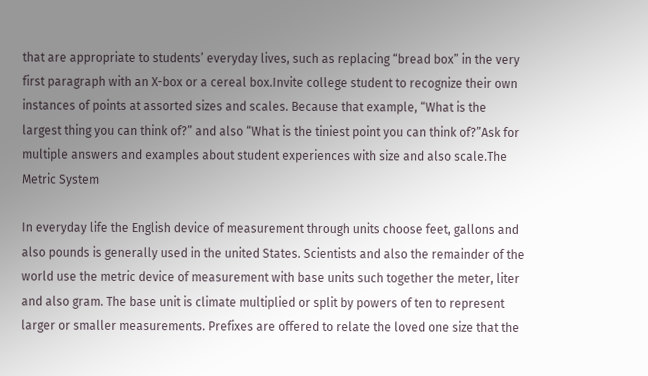that are appropriate to students’ everyday lives, such as replacing “bread box” in the very first paragraph with an X-box or a cereal box.Invite college student to recognize their own instances of points at assorted sizes and scales. Because that example, “What is the largest thing you can think of?” and also “What is the tiniest point you can think of?”Ask for multiple answers and examples about student experiences with size and also scale.The Metric System

In everyday life the English device of measurement through units choose feet, gallons and also pounds is generally used in the united States. Scientists and also the remainder of the world use the metric device of measurement with base units such together the meter, liter and also gram. The base unit is climate multiplied or split by powers of ten to represent larger or smaller measurements. Prefixes are offered to relate the loved one size that the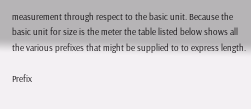measurement through respect to the basic unit. Because the basic unit for size is the meter the table listed below shows all the various prefixes that might be supplied to to express length.

Prefix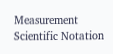Measurement Scientific Notation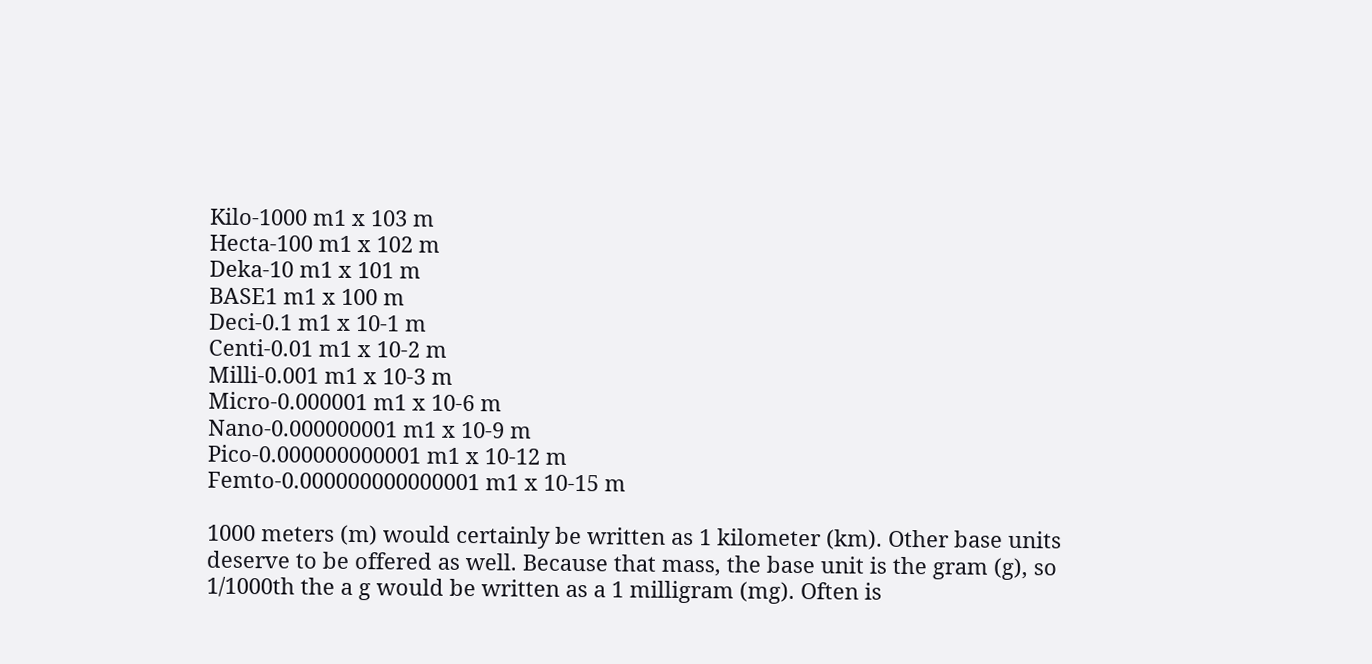Kilo-1000 m1 x 103 m
Hecta-100 m1 x 102 m
Deka-10 m1 x 101 m
BASE1 m1 x 100 m
Deci-0.1 m1 x 10-1 m
Centi-0.01 m1 x 10-2 m
Milli-0.001 m1 x 10-3 m
Micro-0.000001 m1 x 10-6 m
Nano-0.000000001 m1 x 10-9 m
Pico-0.000000000001 m1 x 10-12 m
Femto-0.000000000000001 m1 x 10-15 m

1000 meters (m) would certainly be written as 1 kilometer (km). Other base units deserve to be offered as well. Because that mass, the base unit is the gram (g), so 1/1000th the a g would be written as a 1 milligram (mg). Often is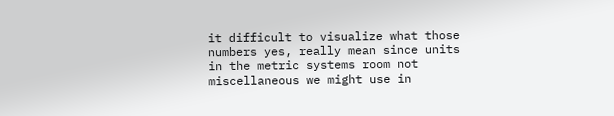it difficult to visualize what those numbers yes, really mean since units in the metric systems room not miscellaneous we might use in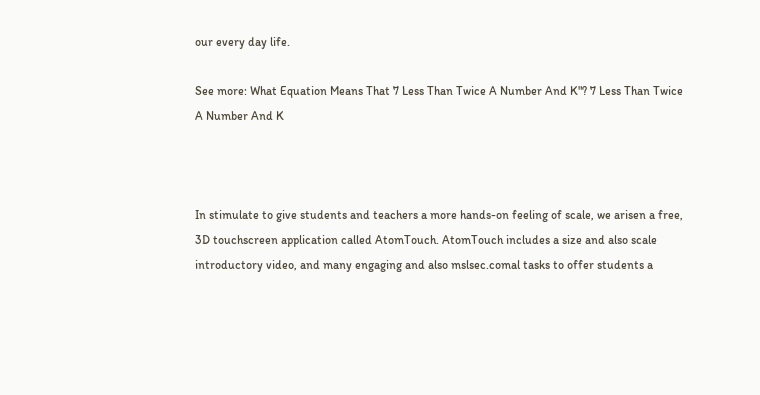our every day life.

See more: What Equation Means That 7 Less Than Twice A Number And K"? 7 Less Than Twice A Number And K



In stimulate to give students and teachers a more hands-on feeling of scale, we arisen a free, 3D touchscreen application called AtomTouch. AtomTouch includes a size and also scale introductory video, and many engaging and also mslsec.comal tasks to offer students a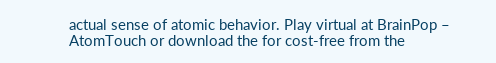actual sense of atomic behavior. Play virtual at BrainPop – AtomTouch or download the for cost-free from the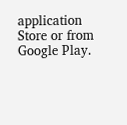application Store or from Google Play.